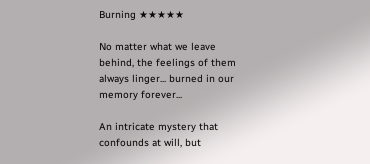Burning ★★★★★

No matter what we leave behind, the feelings of them always linger... burned in our memory forever...

An intricate mystery that confounds at will, but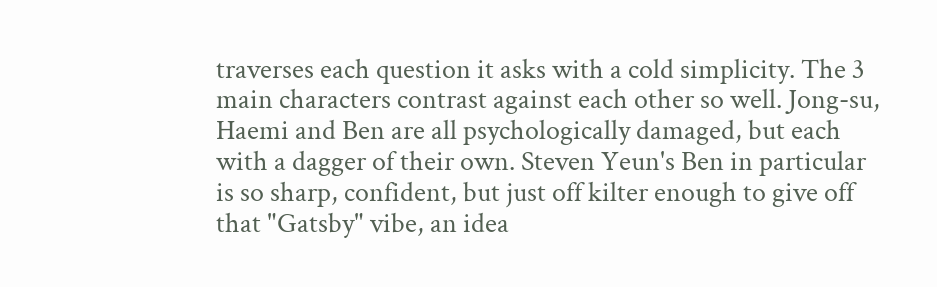traverses each question it asks with a cold simplicity. The 3 main characters contrast against each other so well. Jong-su, Haemi and Ben are all psychologically damaged, but each with a dagger of their own. Steven Yeun's Ben in particular is so sharp, confident, but just off kilter enough to give off that "Gatsby" vibe, an idea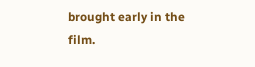brought early in the film.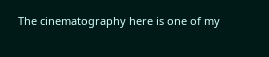The cinematography here is one of my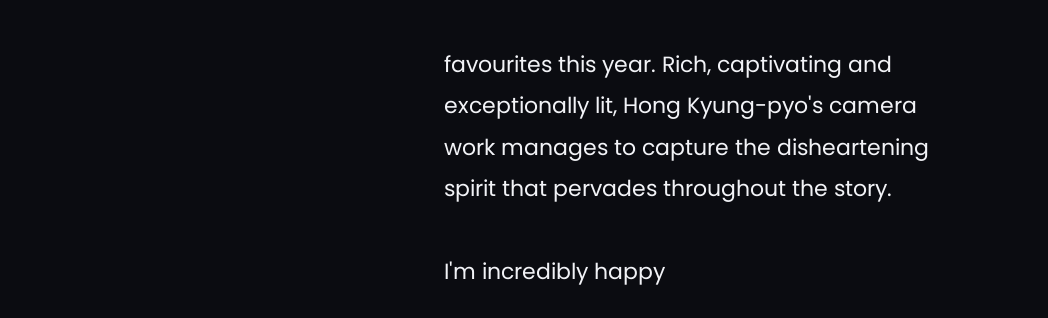favourites this year. Rich, captivating and exceptionally lit, Hong Kyung-pyo's camera work manages to capture the disheartening spirit that pervades throughout the story.

I'm incredibly happy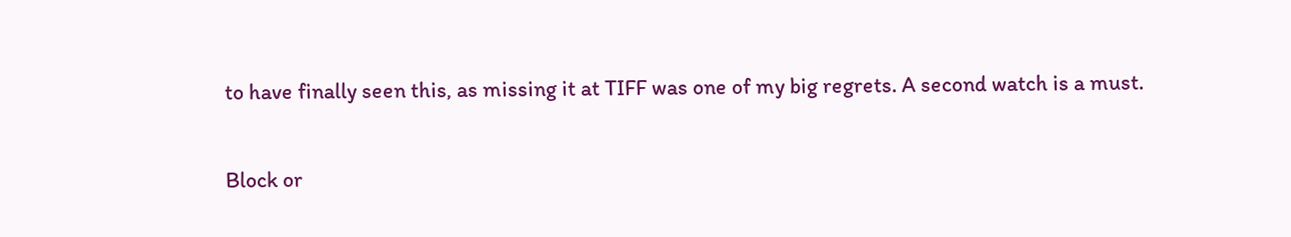to have finally seen this, as missing it at TIFF was one of my big regrets. A second watch is a must.

Block or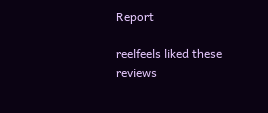Report

reelfeels liked these reviews